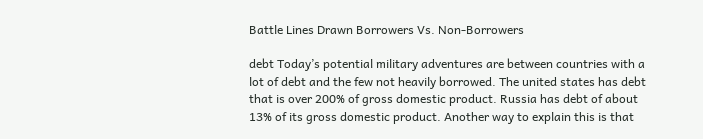Battle Lines Drawn Borrowers Vs. Non-Borrowers

debt Today’s potential military adventures are between countries with a lot of debt and the few not heavily borrowed. The united states has debt that is over 200% of gross domestic product. Russia has debt of about 13% of its gross domestic product. Another way to explain this is that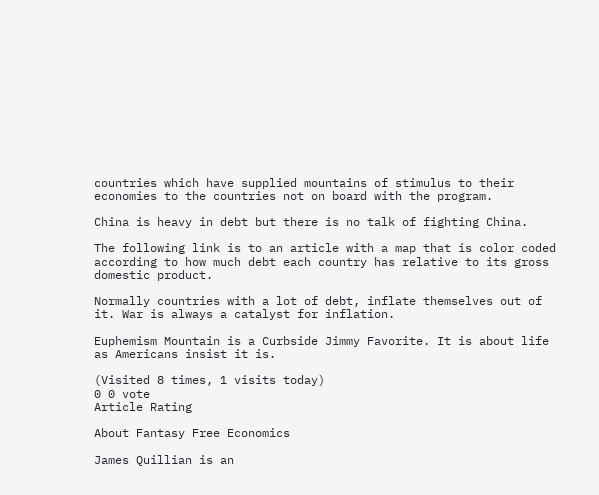countries which have supplied mountains of stimulus to their economies to the countries not on board with the program.

China is heavy in debt but there is no talk of fighting China.

The following link is to an article with a map that is color coded according to how much debt each country has relative to its gross domestic product.

Normally countries with a lot of debt, inflate themselves out of it. War is always a catalyst for inflation.

Euphemism Mountain is a Curbside Jimmy Favorite. It is about life as Americans insist it is.

(Visited 8 times, 1 visits today)
0 0 vote
Article Rating

About Fantasy Free Economics

James Quillian is an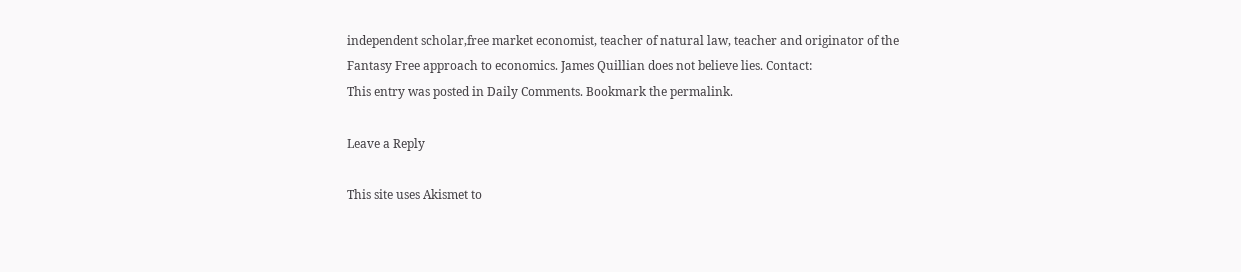independent scholar,free market economist, teacher of natural law, teacher and originator of the Fantasy Free approach to economics. James Quillian does not believe lies. Contact:
This entry was posted in Daily Comments. Bookmark the permalink.

Leave a Reply

This site uses Akismet to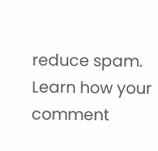reduce spam. Learn how your comment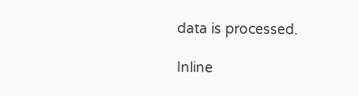data is processed.

Inline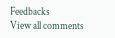Feedbacks
View all comments